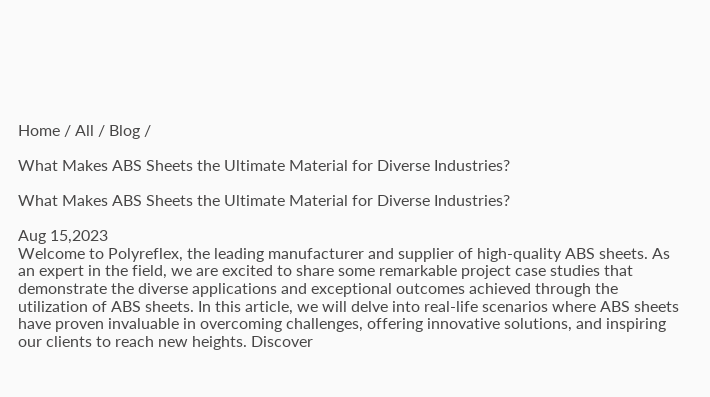Home / All / Blog /

What Makes ABS Sheets the Ultimate Material for Diverse Industries?

What Makes ABS Sheets the Ultimate Material for Diverse Industries?

Aug 15,2023
Welcome to Polyreflex, the leading manufacturer and supplier of high-quality ABS sheets. As an expert in the field, we are excited to share some remarkable project case studies that demonstrate the diverse applications and exceptional outcomes achieved through the utilization of ABS sheets. In this article, we will delve into real-life scenarios where ABS sheets have proven invaluable in overcoming challenges, offering innovative solutions, and inspiring our clients to reach new heights. Discover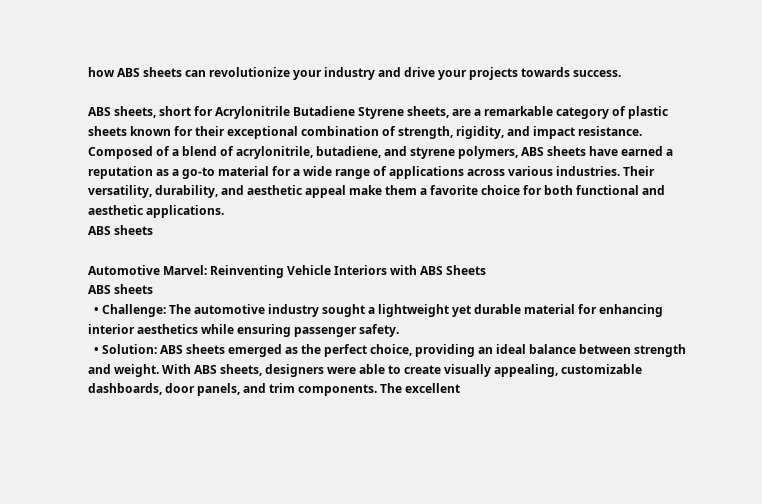how ABS sheets can revolutionize your industry and drive your projects towards success.

ABS sheets, short for Acrylonitrile Butadiene Styrene sheets, are a remarkable category of plastic sheets known for their exceptional combination of strength, rigidity, and impact resistance.
Composed of a blend of acrylonitrile, butadiene, and styrene polymers, ABS sheets have earned a reputation as a go-to material for a wide range of applications across various industries. Their versatility, durability, and aesthetic appeal make them a favorite choice for both functional and aesthetic applications.
ABS sheets

Automotive Marvel: Reinventing Vehicle Interiors with ABS Sheets
ABS sheets
  • Challenge: The automotive industry sought a lightweight yet durable material for enhancing interior aesthetics while ensuring passenger safety.
  • Solution: ABS sheets emerged as the perfect choice, providing an ideal balance between strength and weight. With ABS sheets, designers were able to create visually appealing, customizable dashboards, door panels, and trim components. The excellent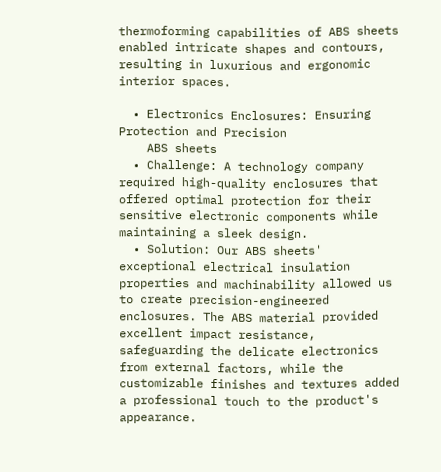thermoforming capabilities of ABS sheets enabled intricate shapes and contours, resulting in luxurious and ergonomic interior spaces.

  • Electronics Enclosures: Ensuring Protection and Precision
    ABS sheets
  • Challenge: A technology company required high-quality enclosures that offered optimal protection for their sensitive electronic components while maintaining a sleek design.
  • Solution: Our ABS sheets' exceptional electrical insulation properties and machinability allowed us to create precision-engineered enclosures. The ABS material provided excellent impact resistance, safeguarding the delicate electronics from external factors, while the customizable finishes and textures added a professional touch to the product's appearance.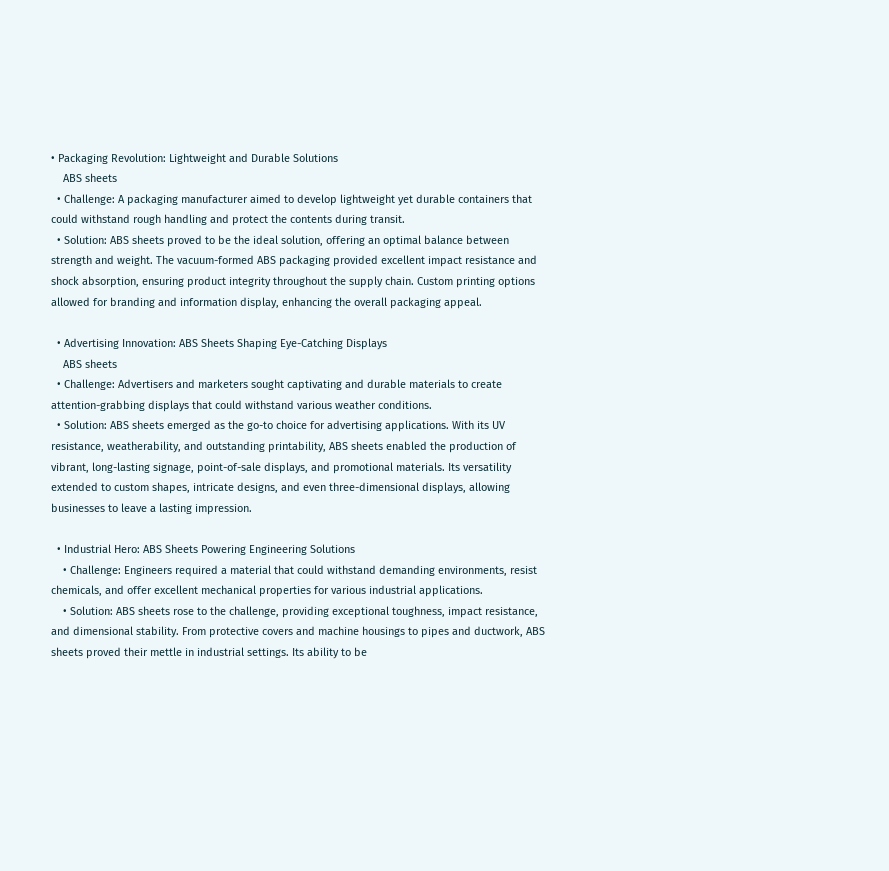• Packaging Revolution: Lightweight and Durable Solutions
    ABS sheets
  • Challenge: A packaging manufacturer aimed to develop lightweight yet durable containers that could withstand rough handling and protect the contents during transit.
  • Solution: ABS sheets proved to be the ideal solution, offering an optimal balance between strength and weight. The vacuum-formed ABS packaging provided excellent impact resistance and shock absorption, ensuring product integrity throughout the supply chain. Custom printing options allowed for branding and information display, enhancing the overall packaging appeal.

  • Advertising Innovation: ABS Sheets Shaping Eye-Catching Displays
    ABS sheets
  • Challenge: Advertisers and marketers sought captivating and durable materials to create attention-grabbing displays that could withstand various weather conditions.
  • Solution: ABS sheets emerged as the go-to choice for advertising applications. With its UV resistance, weatherability, and outstanding printability, ABS sheets enabled the production of vibrant, long-lasting signage, point-of-sale displays, and promotional materials. Its versatility extended to custom shapes, intricate designs, and even three-dimensional displays, allowing businesses to leave a lasting impression.

  • Industrial Hero: ABS Sheets Powering Engineering Solutions
    • Challenge: Engineers required a material that could withstand demanding environments, resist chemicals, and offer excellent mechanical properties for various industrial applications.
    • Solution: ABS sheets rose to the challenge, providing exceptional toughness, impact resistance, and dimensional stability. From protective covers and machine housings to pipes and ductwork, ABS sheets proved their mettle in industrial settings. Its ability to be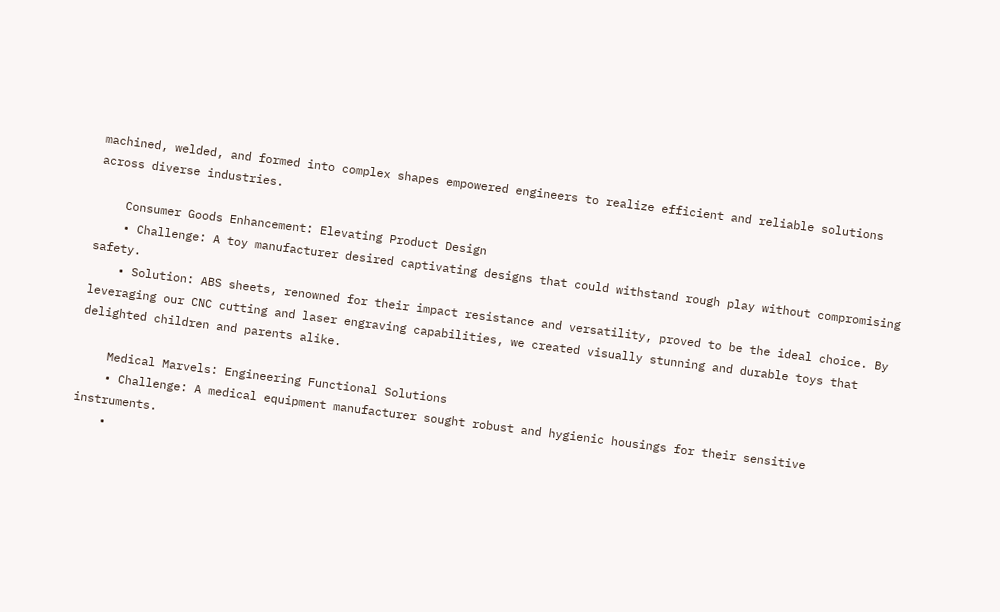machined, welded, and formed into complex shapes empowered engineers to realize efficient and reliable solutions across diverse industries.

    Consumer Goods Enhancement: Elevating Product Design
    • Challenge: A toy manufacturer desired captivating designs that could withstand rough play without compromising safety.
    • Solution: ABS sheets, renowned for their impact resistance and versatility, proved to be the ideal choice. By leveraging our CNC cutting and laser engraving capabilities, we created visually stunning and durable toys that delighted children and parents alike.

    Medical Marvels: Engineering Functional Solutions
    • Challenge: A medical equipment manufacturer sought robust and hygienic housings for their sensitive instruments.
    •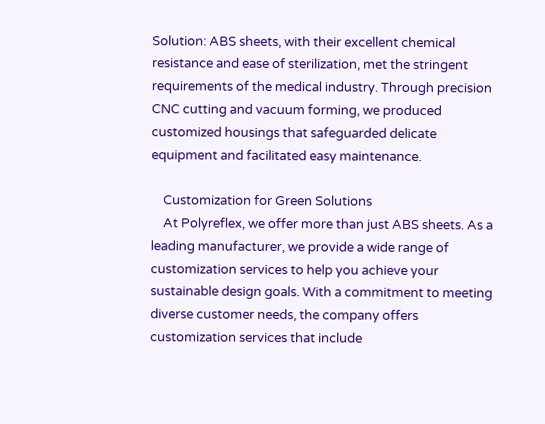Solution: ABS sheets, with their excellent chemical resistance and ease of sterilization, met the stringent requirements of the medical industry. Through precision CNC cutting and vacuum forming, we produced customized housings that safeguarded delicate equipment and facilitated easy maintenance.

    Customization for Green Solutions
    At Polyreflex, we offer more than just ABS sheets. As a leading manufacturer, we provide a wide range of customization services to help you achieve your sustainable design goals. With a commitment to meeting diverse customer needs, the company offers customization services that include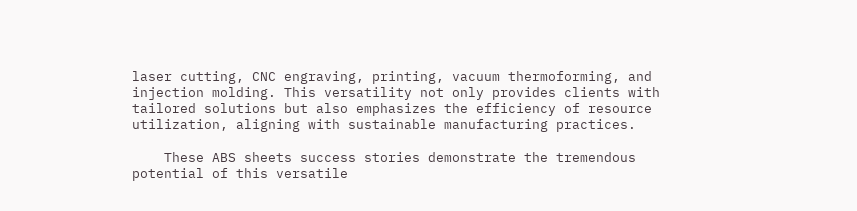laser cutting, CNC engraving, printing, vacuum thermoforming, and injection molding. This versatility not only provides clients with tailored solutions but also emphasizes the efficiency of resource utilization, aligning with sustainable manufacturing practices.

    These ABS sheets success stories demonstrate the tremendous potential of this versatile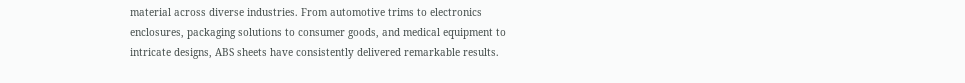material across diverse industries. From automotive trims to electronics enclosures, packaging solutions to consumer goods, and medical equipment to intricate designs, ABS sheets have consistently delivered remarkable results.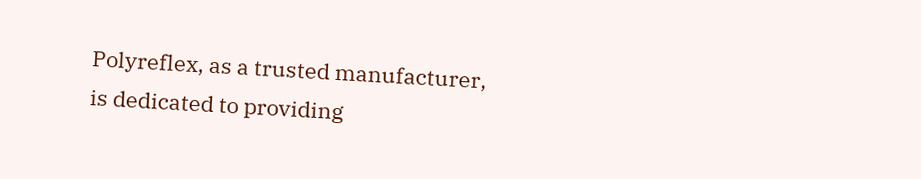Polyreflex, as a trusted manufacturer, is dedicated to providing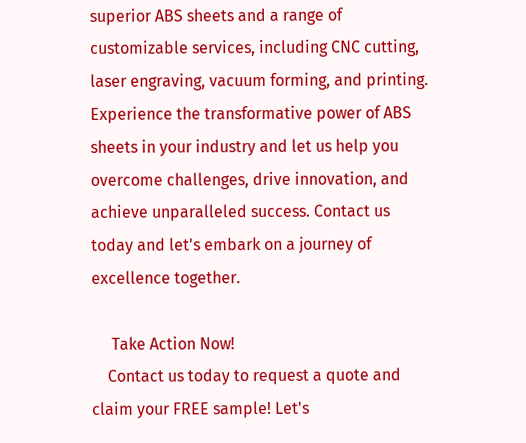superior ABS sheets and a range of customizable services, including CNC cutting, laser engraving, vacuum forming, and printing. Experience the transformative power of ABS sheets in your industry and let us help you overcome challenges, drive innovation, and achieve unparalleled success. Contact us today and let's embark on a journey of excellence together.

     Take Action Now!
    Contact us today to request a quote and claim your FREE sample! Let's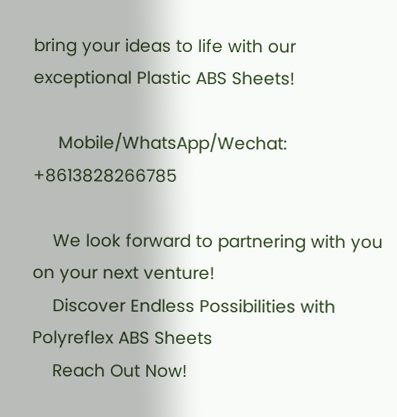bring your ideas to life with our exceptional Plastic ABS Sheets!

     Mobile/WhatsApp/Wechat: +8613828266785

    We look forward to partnering with you on your next venture!
    Discover Endless Possibilities with Polyreflex ABS Sheets
    Reach Out Now!